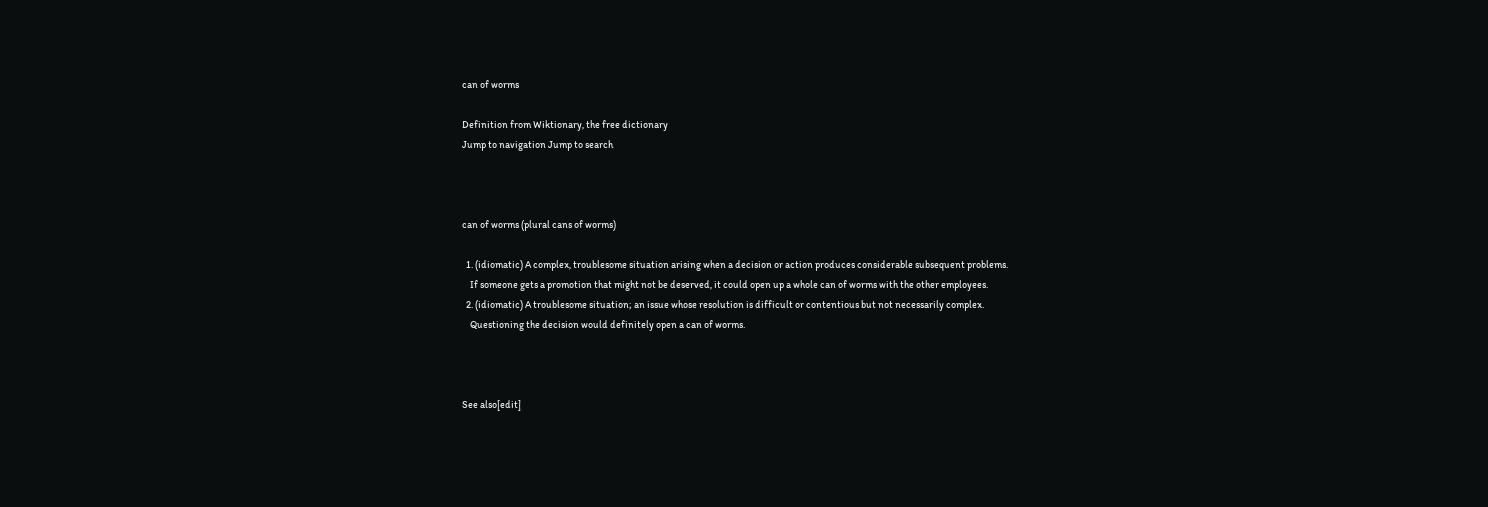can of worms

Definition from Wiktionary, the free dictionary
Jump to navigation Jump to search



can of worms (plural cans of worms)

  1. (idiomatic) A complex, troublesome situation arising when a decision or action produces considerable subsequent problems.
    If someone gets a promotion that might not be deserved, it could open up a whole can of worms with the other employees.
  2. (idiomatic) A troublesome situation; an issue whose resolution is difficult or contentious but not necessarily complex.
    Questioning the decision would definitely open a can of worms.



See also[edit]